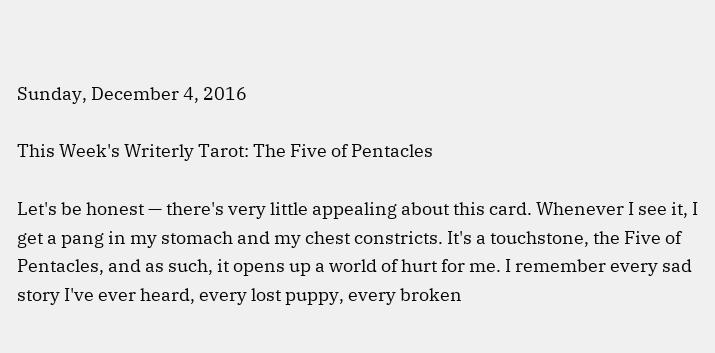Sunday, December 4, 2016

This Week's Writerly Tarot: The Five of Pentacles

Let's be honest — there's very little appealing about this card. Whenever I see it, I get a pang in my stomach and my chest constricts. It's a touchstone, the Five of Pentacles, and as such, it opens up a world of hurt for me. I remember every sad story I've ever heard, every lost puppy, every broken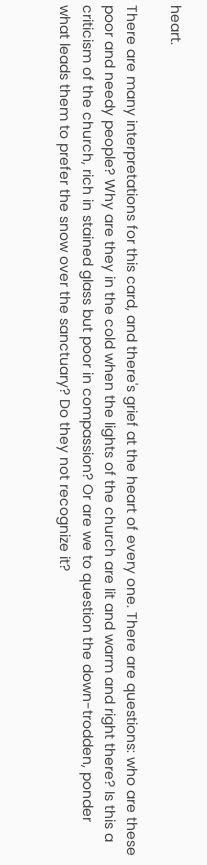heart.

There are many interpretations for this card, and there's grief at the heart of every one. There are questions: who are these poor and needy people? Why are they in the cold when the lights of the church are lit and warm and right there? Is this a criticism of the church, rich in stained glass but poor in compassion? Or are we to question the down-trodden, ponder what leads them to prefer the snow over the sanctuary? Do they not recognize it?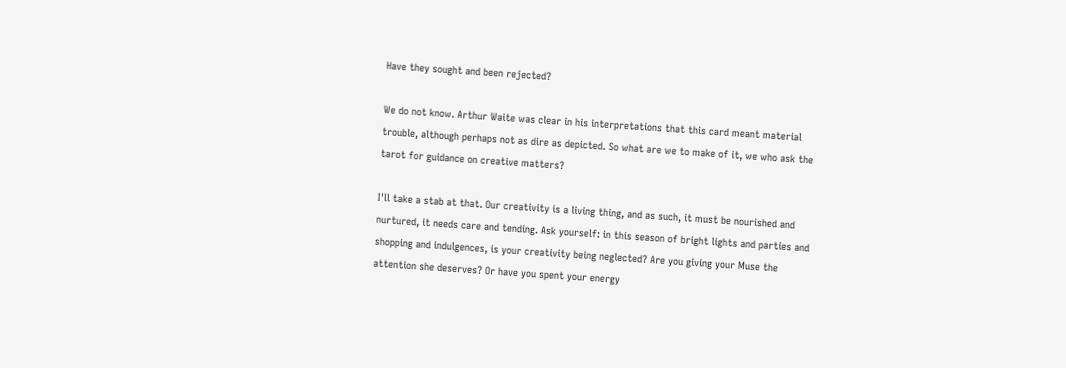Have they sought and been rejected?

We do not know. Arthur Waite was clear in his interpretations that this card meant material trouble, although perhaps not as dire as depicted. So what are we to make of it, we who ask the tarot for guidance on creative matters?

I'll take a stab at that. Our creativity is a living thing, and as such, it must be nourished and nurtured, it needs care and tending. Ask yourself: in this season of bright lights and parties and shopping and indulgences, is your creativity being neglected? Are you giving your Muse the attention she deserves? Or have you spent your energy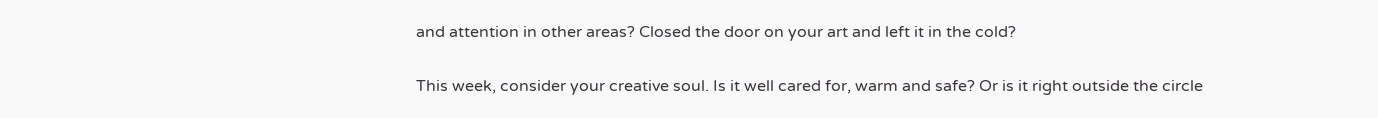and attention in other areas? Closed the door on your art and left it in the cold?

This week, consider your creative soul. Is it well cared for, warm and safe? Or is it right outside the circle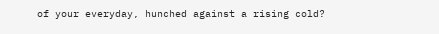of your everyday, hunched against a rising cold?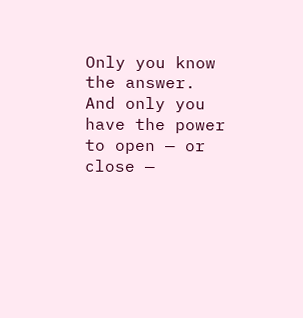Only you know the answer. And only you have the power to open — or close —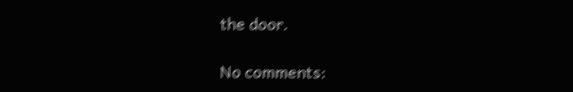the door.

No comments: